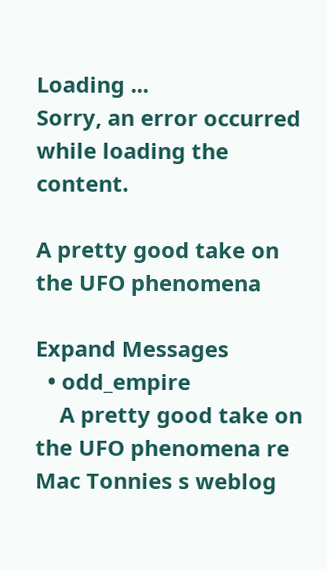Loading ...
Sorry, an error occurred while loading the content.

A pretty good take on the UFO phenomena

Expand Messages
  • odd_empire
    A pretty good take on the UFO phenomena re Mac Tonnies s weblog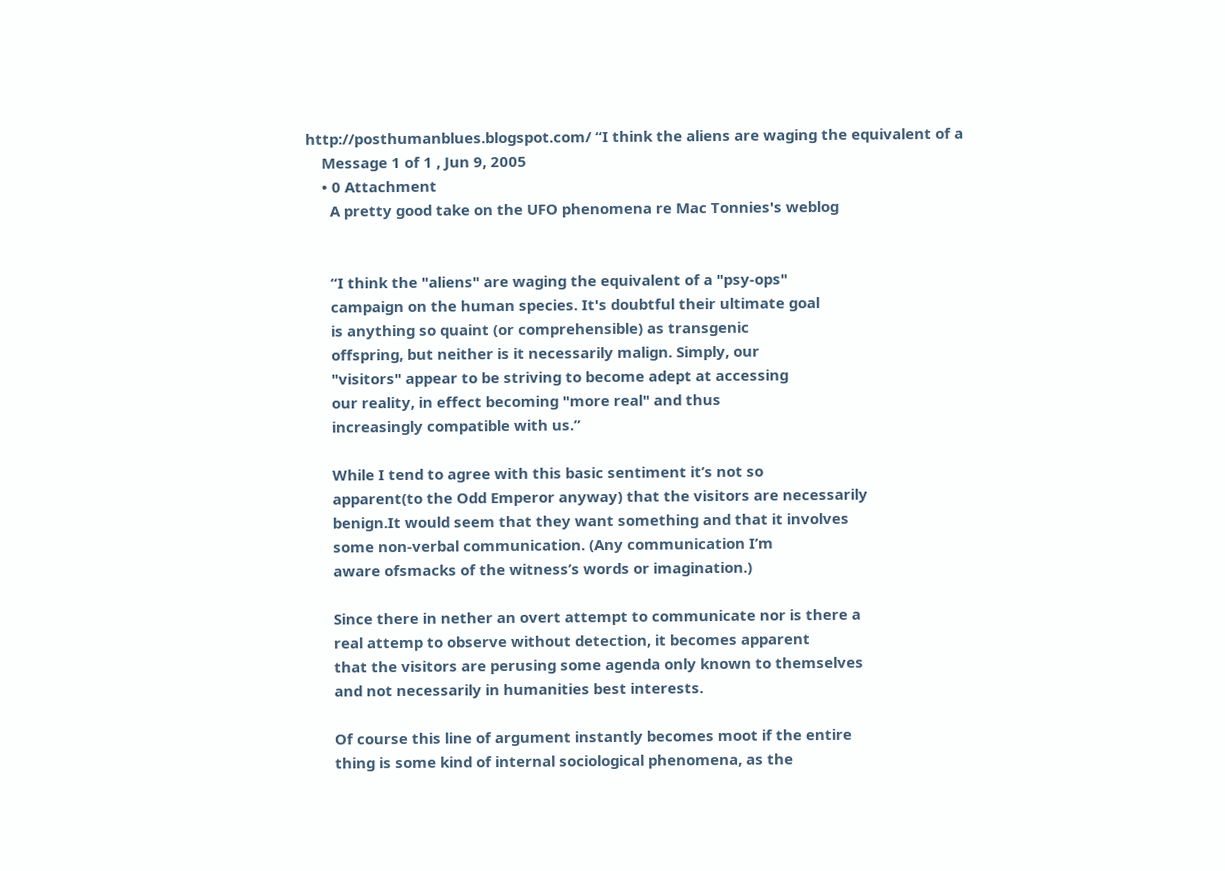http://posthumanblues.blogspot.com/ “I think the aliens are waging the equivalent of a
    Message 1 of 1 , Jun 9, 2005
    • 0 Attachment
      A pretty good take on the UFO phenomena re Mac Tonnies's weblog


      “I think the "aliens" are waging the equivalent of a "psy-ops"
      campaign on the human species. It's doubtful their ultimate goal
      is anything so quaint (or comprehensible) as transgenic
      offspring, but neither is it necessarily malign. Simply, our
      "visitors" appear to be striving to become adept at accessing
      our reality, in effect becoming "more real" and thus
      increasingly compatible with us.”

      While I tend to agree with this basic sentiment it’s not so
      apparent(to the Odd Emperor anyway) that the visitors are necessarily
      benign.It would seem that they want something and that it involves
      some non-verbal communication. (Any communication I’m
      aware ofsmacks of the witness’s words or imagination.)

      Since there in nether an overt attempt to communicate nor is there a
      real attemp to observe without detection, it becomes apparent
      that the visitors are perusing some agenda only known to themselves
      and not necessarily in humanities best interests.

      Of course this line of argument instantly becomes moot if the entire
      thing is some kind of internal sociological phenomena, as the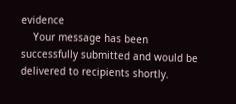evidence
    Your message has been successfully submitted and would be delivered to recipients shortly.